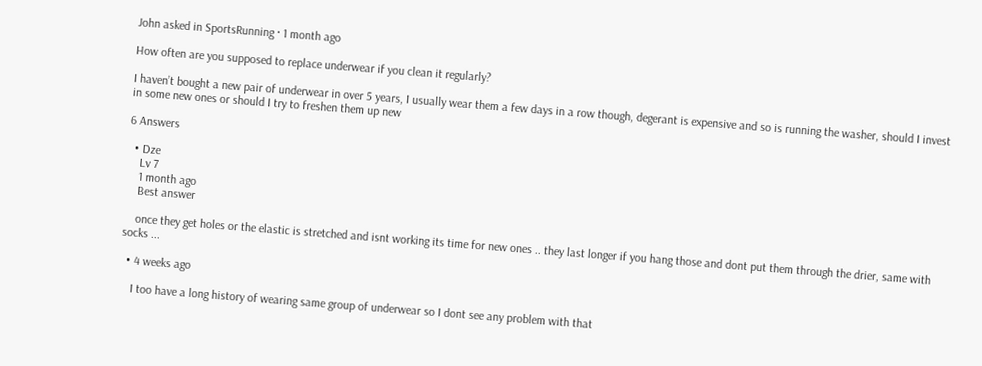John asked in SportsRunning · 1 month ago

How often are you supposed to replace underwear if you clean it regularly?

I haven’t bought a new pair of underwear in over 5 years, I usually wear them a few days in a row though, degerant is expensive and so is running the washer, should I invest in some new ones or should I try to freshen them up new

6 Answers

  • Dze
    Lv 7
    1 month ago
    Best answer

    once they get holes or the elastic is stretched and isnt working its time for new ones .. they last longer if you hang those and dont put them through the drier, same with socks ...

  • 4 weeks ago

    I too have a long history of wearing same group of underwear so I dont see any problem with that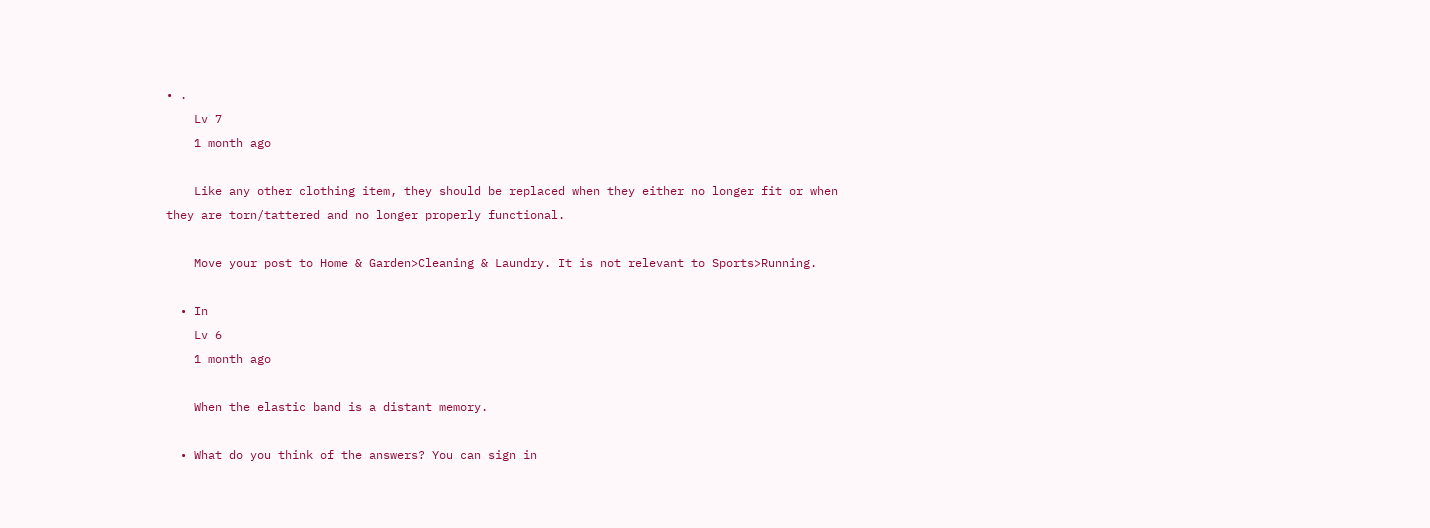• .
    Lv 7
    1 month ago

    Like any other clothing item, they should be replaced when they either no longer fit or when they are torn/tattered and no longer properly functional.

    Move your post to Home & Garden>Cleaning & Laundry. It is not relevant to Sports>Running.

  • In
    Lv 6
    1 month ago

    When the elastic band is a distant memory.

  • What do you think of the answers? You can sign in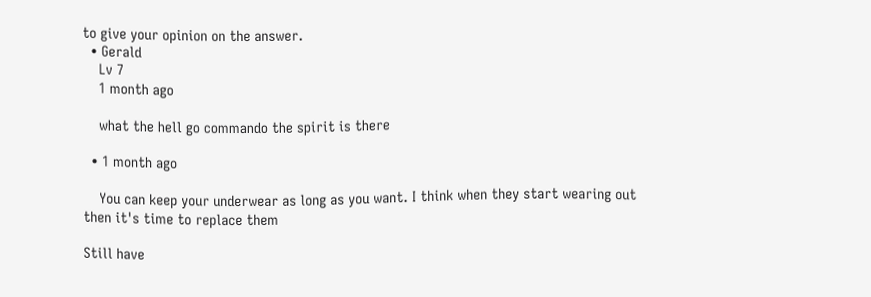to give your opinion on the answer.
  • Gerald
    Lv 7
    1 month ago

    what the hell go commando the spirit is there

  • 1 month ago

    You can keep your underwear as long as you want. I think when they start wearing out then it's time to replace them

Still have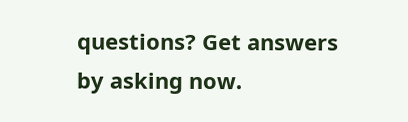questions? Get answers by asking now.